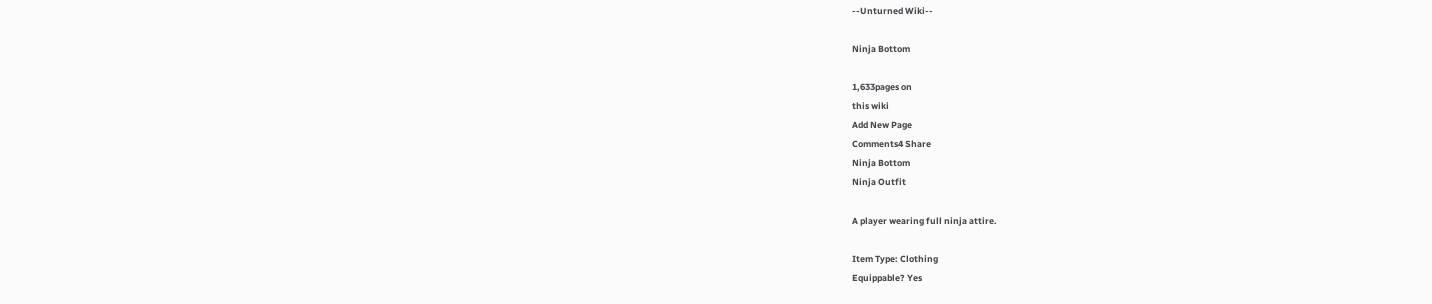--Unturned Wiki--

Ninja Bottom

1,633pages on
this wiki
Add New Page
Comments4 Share
Ninja Bottom
Ninja Outfit

A player wearing full ninja attire.

Item Type: Clothing
Equippable? Yes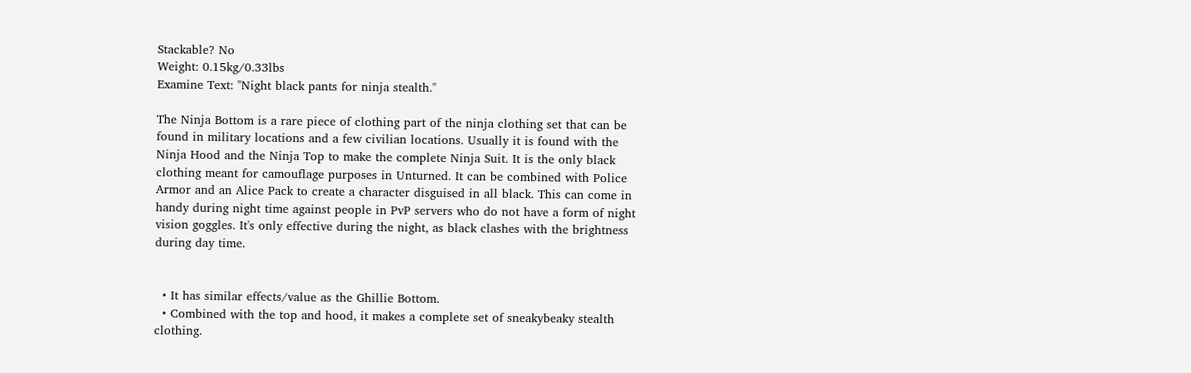Stackable? No
Weight: 0.15kg/0.33lbs
Examine Text: "Night black pants for ninja stealth."

The Ninja Bottom is a rare piece of clothing part of the ninja clothing set that can be found in military locations and a few civilian locations. Usually it is found with the Ninja Hood and the Ninja Top to make the complete Ninja Suit. It is the only black clothing meant for camouflage purposes in Unturned. It can be combined with Police Armor and an Alice Pack to create a character disguised in all black. This can come in handy during night time against people in PvP servers who do not have a form of night vision goggles. It's only effective during the night, as black clashes with the brightness during day time.


  • It has similar effects/value as the Ghillie Bottom.
  • Combined with the top and hood, it makes a complete set of sneakybeaky stealth clothing.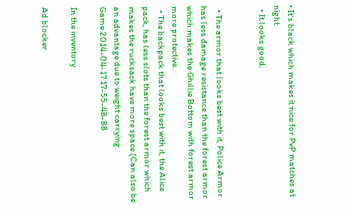• It's black which makes it nice for PvP matches at night.
  • It looks good.


  • The armor that looks best with it, Police Armor has less damage resistance than the forest armor which makes the Ghillie Bottom with forest armor more protective.
  • The backpack that looks best with it, the Alice pack, has less slots than the forest armor which makes the rucksack have more space (Can also be an advantage due to weight carrying.
Game 2014-04-17 17-55-48-88

In the inventory

Ad blocker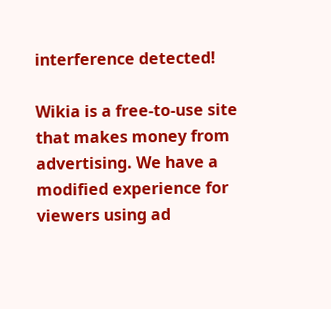interference detected!

Wikia is a free-to-use site that makes money from advertising. We have a modified experience for viewers using ad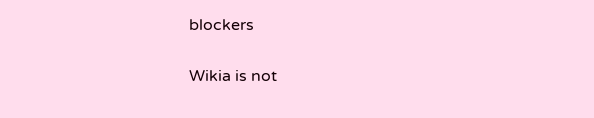blockers

Wikia is not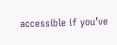accessible if you’ve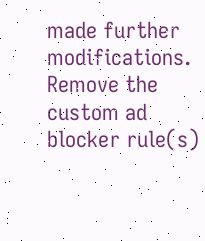made further modifications. Remove the custom ad blocker rule(s)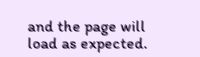and the page will load as expected.